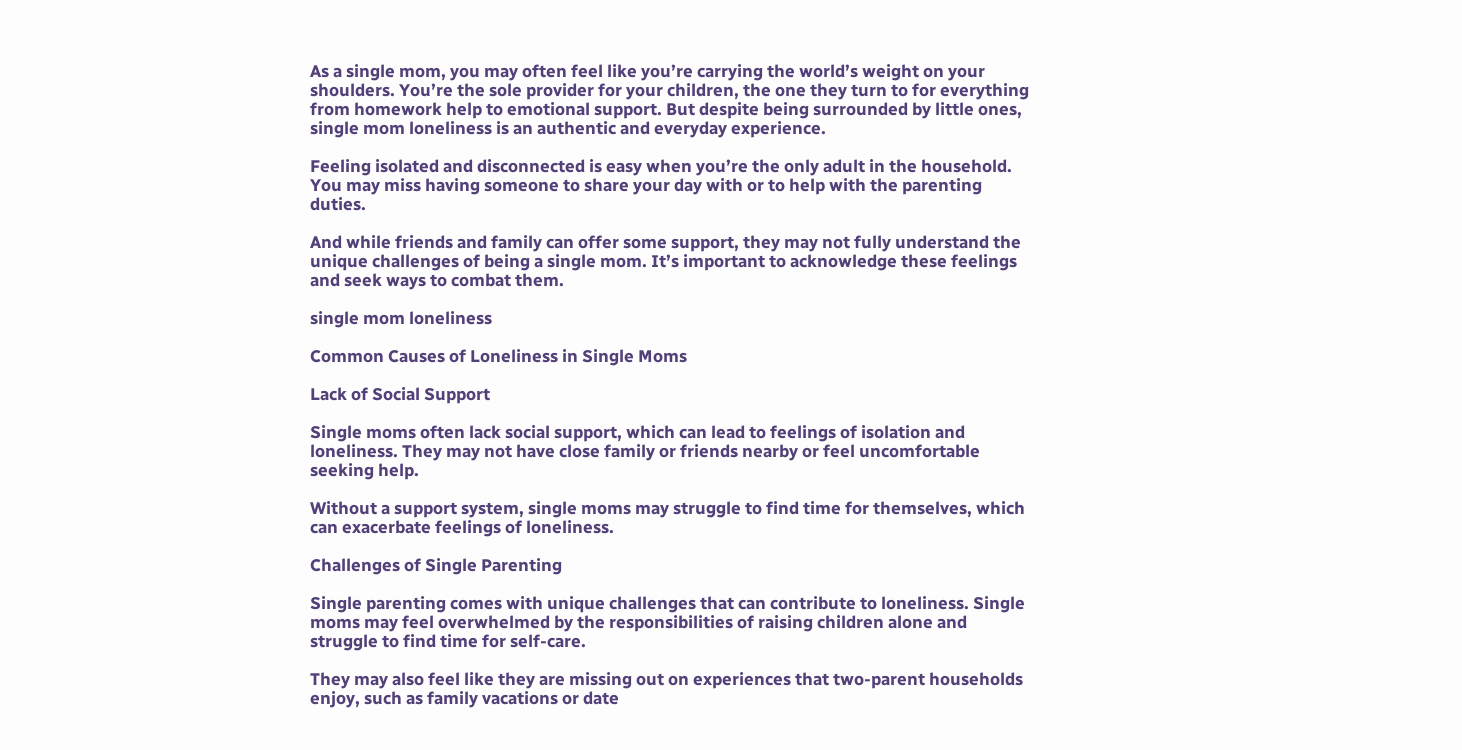As a single mom, you may often feel like you’re carrying the world’s weight on your shoulders. You’re the sole provider for your children, the one they turn to for everything from homework help to emotional support. But despite being surrounded by little ones, single mom loneliness is an authentic and everyday experience.

Feeling isolated and disconnected is easy when you’re the only adult in the household. You may miss having someone to share your day with or to help with the parenting duties.

And while friends and family can offer some support, they may not fully understand the unique challenges of being a single mom. It’s important to acknowledge these feelings and seek ways to combat them.

single mom loneliness

Common Causes of Loneliness in Single Moms

Lack of Social Support

Single moms often lack social support, which can lead to feelings of isolation and loneliness. They may not have close family or friends nearby or feel uncomfortable seeking help.

Without a support system, single moms may struggle to find time for themselves, which can exacerbate feelings of loneliness.

Challenges of Single Parenting

Single parenting comes with unique challenges that can contribute to loneliness. Single moms may feel overwhelmed by the responsibilities of raising children alone and struggle to find time for self-care.

They may also feel like they are missing out on experiences that two-parent households enjoy, such as family vacations or date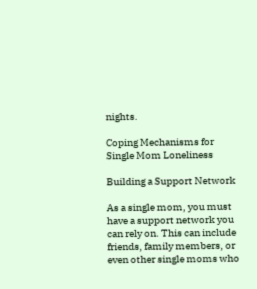nights.

Coping Mechanisms for Single Mom Loneliness

Building a Support Network

As a single mom, you must have a support network you can rely on. This can include friends, family members, or even other single moms who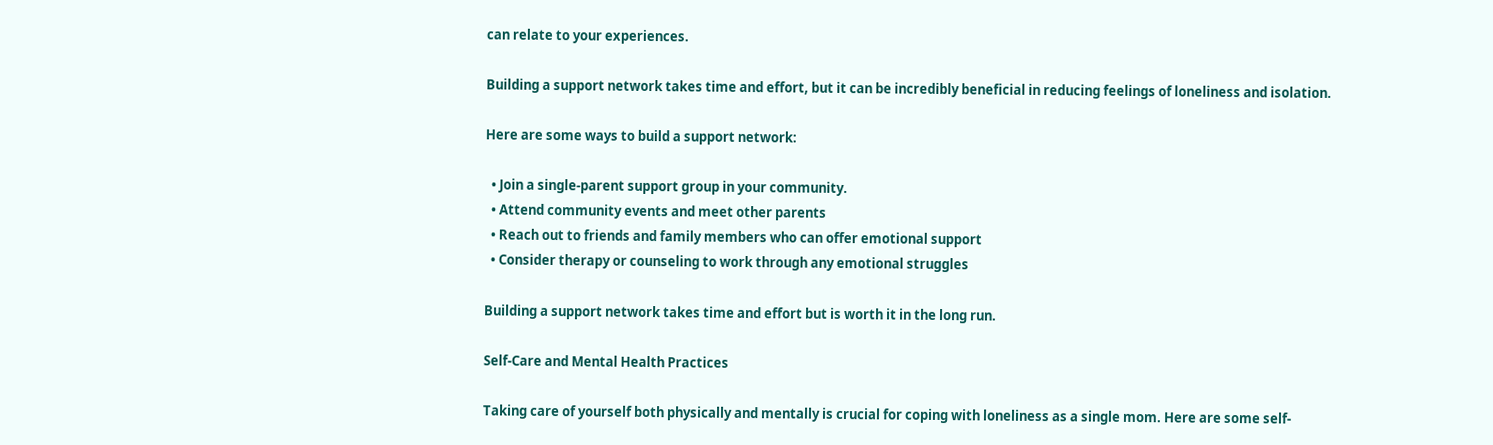can relate to your experiences.

Building a support network takes time and effort, but it can be incredibly beneficial in reducing feelings of loneliness and isolation.

Here are some ways to build a support network:

  • Join a single-parent support group in your community.
  • Attend community events and meet other parents
  • Reach out to friends and family members who can offer emotional support
  • Consider therapy or counseling to work through any emotional struggles

Building a support network takes time and effort but is worth it in the long run.

Self-Care and Mental Health Practices

Taking care of yourself both physically and mentally is crucial for coping with loneliness as a single mom. Here are some self-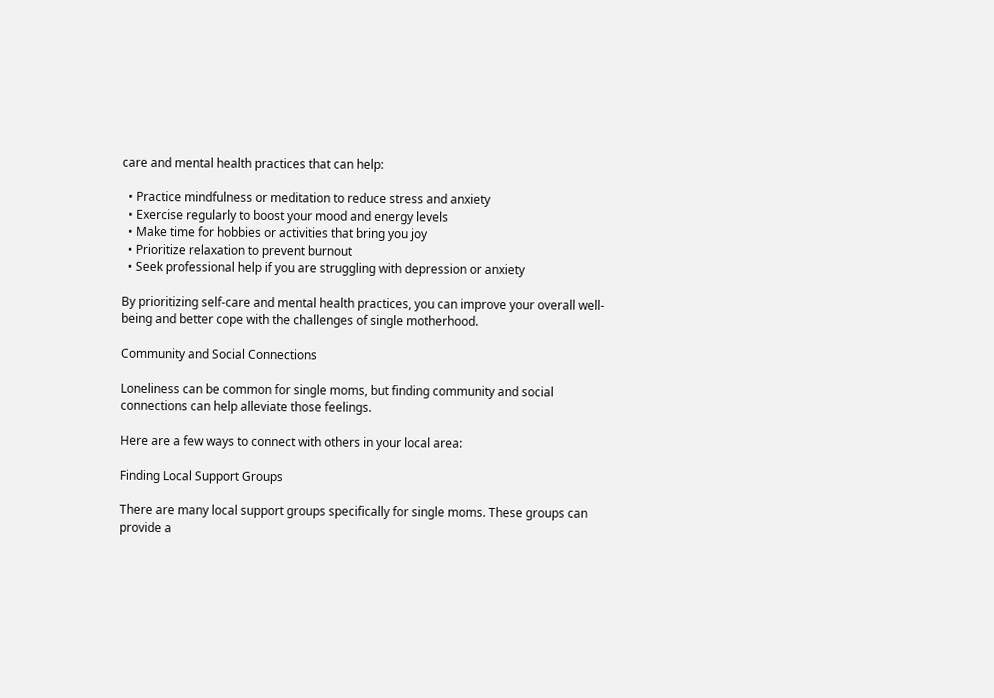care and mental health practices that can help:

  • Practice mindfulness or meditation to reduce stress and anxiety
  • Exercise regularly to boost your mood and energy levels
  • Make time for hobbies or activities that bring you joy
  • Prioritize relaxation to prevent burnout
  • Seek professional help if you are struggling with depression or anxiety

By prioritizing self-care and mental health practices, you can improve your overall well-being and better cope with the challenges of single motherhood.

Community and Social Connections

Loneliness can be common for single moms, but finding community and social connections can help alleviate those feelings.

Here are a few ways to connect with others in your local area:

Finding Local Support Groups

There are many local support groups specifically for single moms. These groups can provide a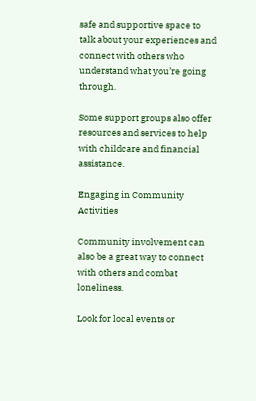safe and supportive space to talk about your experiences and connect with others who understand what you’re going through.

Some support groups also offer resources and services to help with childcare and financial assistance.

Engaging in Community Activities

Community involvement can also be a great way to connect with others and combat loneliness.

Look for local events or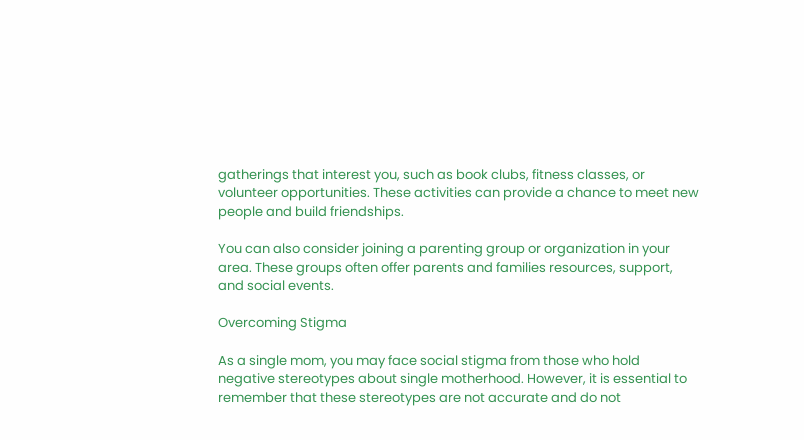gatherings that interest you, such as book clubs, fitness classes, or volunteer opportunities. These activities can provide a chance to meet new people and build friendships.

You can also consider joining a parenting group or organization in your area. These groups often offer parents and families resources, support, and social events.

Overcoming Stigma

As a single mom, you may face social stigma from those who hold negative stereotypes about single motherhood. However, it is essential to remember that these stereotypes are not accurate and do not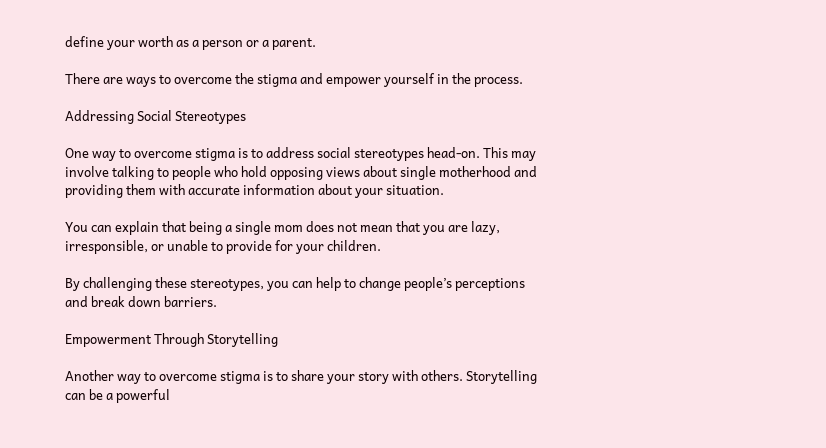define your worth as a person or a parent.

There are ways to overcome the stigma and empower yourself in the process.

Addressing Social Stereotypes

One way to overcome stigma is to address social stereotypes head-on. This may involve talking to people who hold opposing views about single motherhood and providing them with accurate information about your situation.

You can explain that being a single mom does not mean that you are lazy, irresponsible, or unable to provide for your children.

By challenging these stereotypes, you can help to change people’s perceptions and break down barriers.

Empowerment Through Storytelling

Another way to overcome stigma is to share your story with others. Storytelling can be a powerful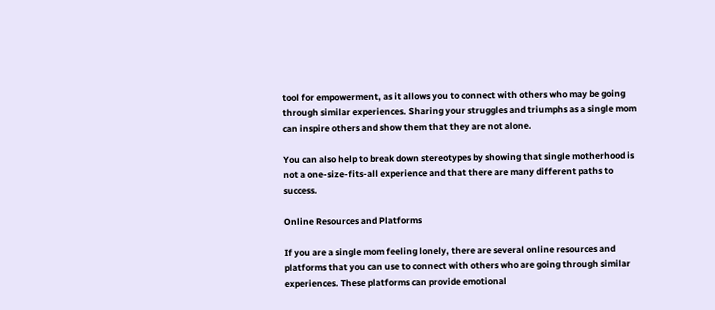tool for empowerment, as it allows you to connect with others who may be going through similar experiences. Sharing your struggles and triumphs as a single mom can inspire others and show them that they are not alone.

You can also help to break down stereotypes by showing that single motherhood is not a one-size-fits-all experience and that there are many different paths to success.

Online Resources and Platforms

If you are a single mom feeling lonely, there are several online resources and platforms that you can use to connect with others who are going through similar experiences. These platforms can provide emotional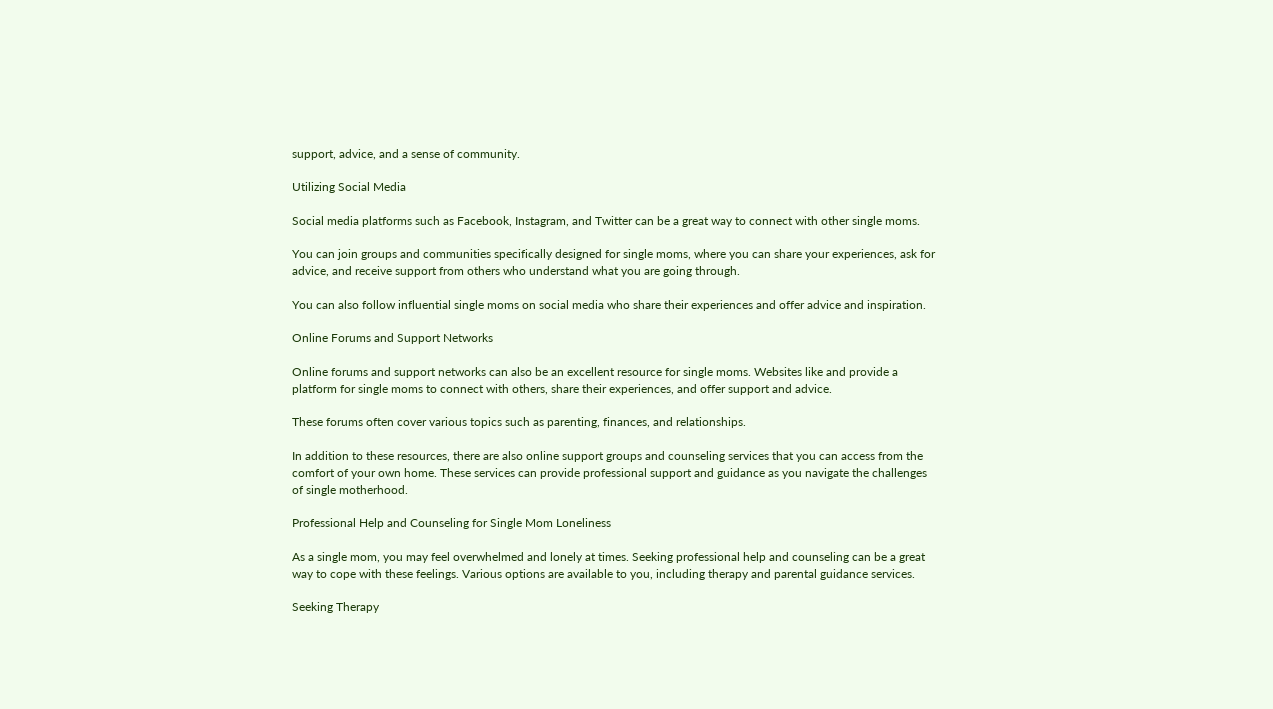support, advice, and a sense of community.

Utilizing Social Media

Social media platforms such as Facebook, Instagram, and Twitter can be a great way to connect with other single moms.

You can join groups and communities specifically designed for single moms, where you can share your experiences, ask for advice, and receive support from others who understand what you are going through.

You can also follow influential single moms on social media who share their experiences and offer advice and inspiration.

Online Forums and Support Networks

Online forums and support networks can also be an excellent resource for single moms. Websites like and provide a platform for single moms to connect with others, share their experiences, and offer support and advice.

These forums often cover various topics such as parenting, finances, and relationships.

In addition to these resources, there are also online support groups and counseling services that you can access from the comfort of your own home. These services can provide professional support and guidance as you navigate the challenges of single motherhood.

Professional Help and Counseling for Single Mom Loneliness

As a single mom, you may feel overwhelmed and lonely at times. Seeking professional help and counseling can be a great way to cope with these feelings. Various options are available to you, including therapy and parental guidance services.

Seeking Therapy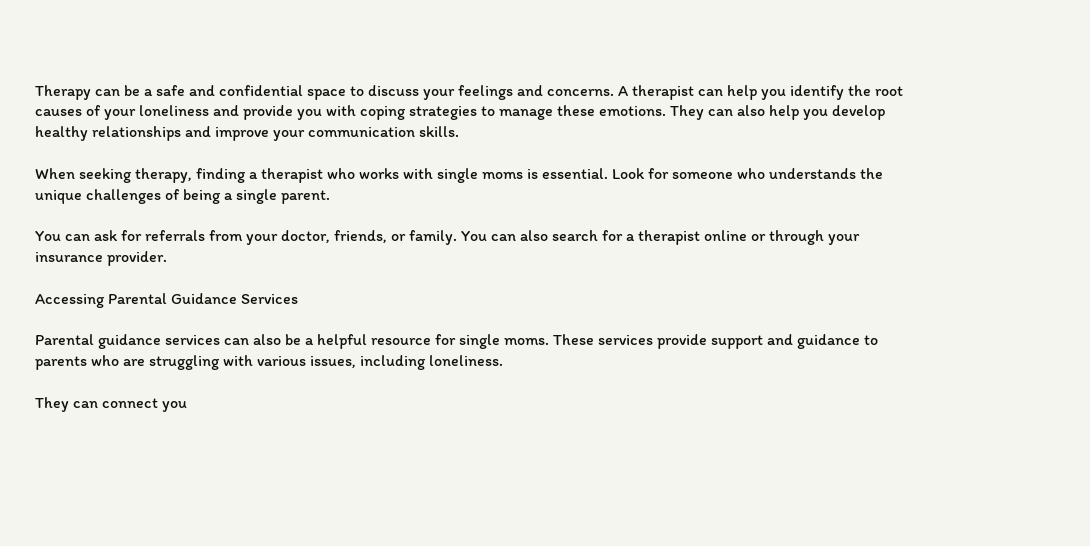Therapy can be a safe and confidential space to discuss your feelings and concerns. A therapist can help you identify the root causes of your loneliness and provide you with coping strategies to manage these emotions. They can also help you develop healthy relationships and improve your communication skills.

When seeking therapy, finding a therapist who works with single moms is essential. Look for someone who understands the unique challenges of being a single parent.

You can ask for referrals from your doctor, friends, or family. You can also search for a therapist online or through your insurance provider.

Accessing Parental Guidance Services

Parental guidance services can also be a helpful resource for single moms. These services provide support and guidance to parents who are struggling with various issues, including loneliness.

They can connect you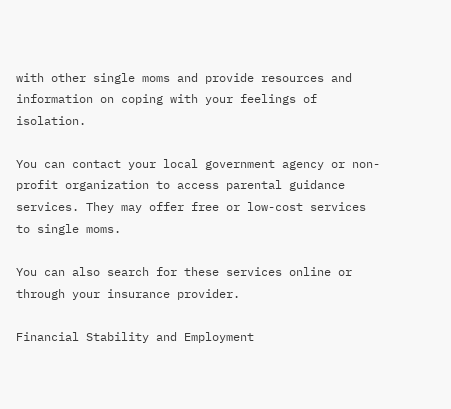with other single moms and provide resources and information on coping with your feelings of isolation.

You can contact your local government agency or non-profit organization to access parental guidance services. They may offer free or low-cost services to single moms.

You can also search for these services online or through your insurance provider.

Financial Stability and Employment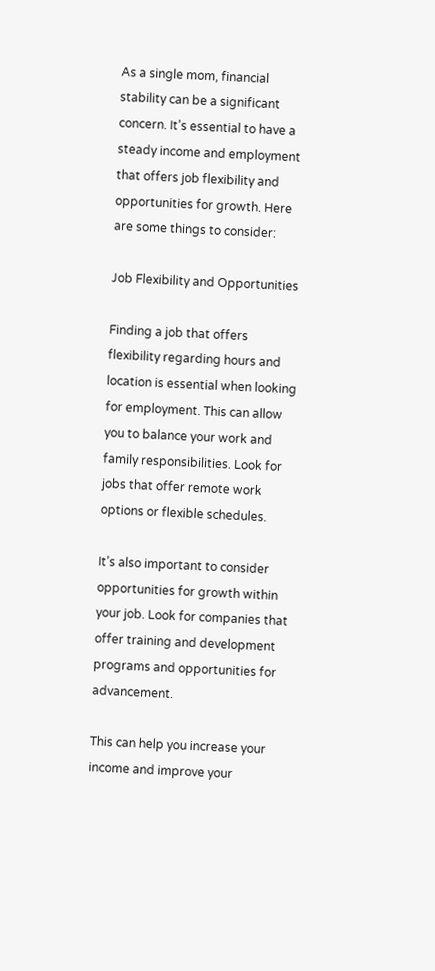As a single mom, financial stability can be a significant concern. It’s essential to have a steady income and employment that offers job flexibility and opportunities for growth. Here are some things to consider:

Job Flexibility and Opportunities

Finding a job that offers flexibility regarding hours and location is essential when looking for employment. This can allow you to balance your work and family responsibilities. Look for jobs that offer remote work options or flexible schedules.

It’s also important to consider opportunities for growth within your job. Look for companies that offer training and development programs and opportunities for advancement.

This can help you increase your income and improve your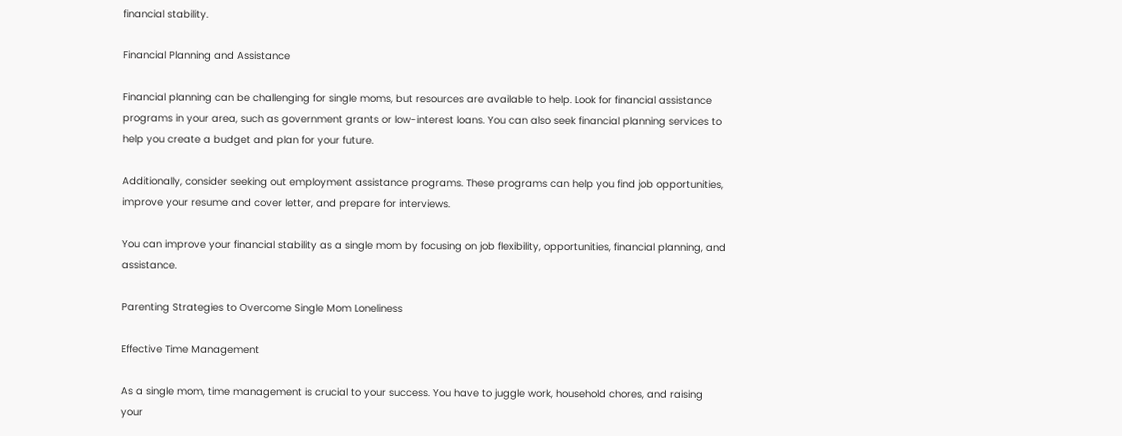financial stability.

Financial Planning and Assistance

Financial planning can be challenging for single moms, but resources are available to help. Look for financial assistance programs in your area, such as government grants or low-interest loans. You can also seek financial planning services to help you create a budget and plan for your future.

Additionally, consider seeking out employment assistance programs. These programs can help you find job opportunities, improve your resume and cover letter, and prepare for interviews.

You can improve your financial stability as a single mom by focusing on job flexibility, opportunities, financial planning, and assistance.

Parenting Strategies to Overcome Single Mom Loneliness

Effective Time Management

As a single mom, time management is crucial to your success. You have to juggle work, household chores, and raising your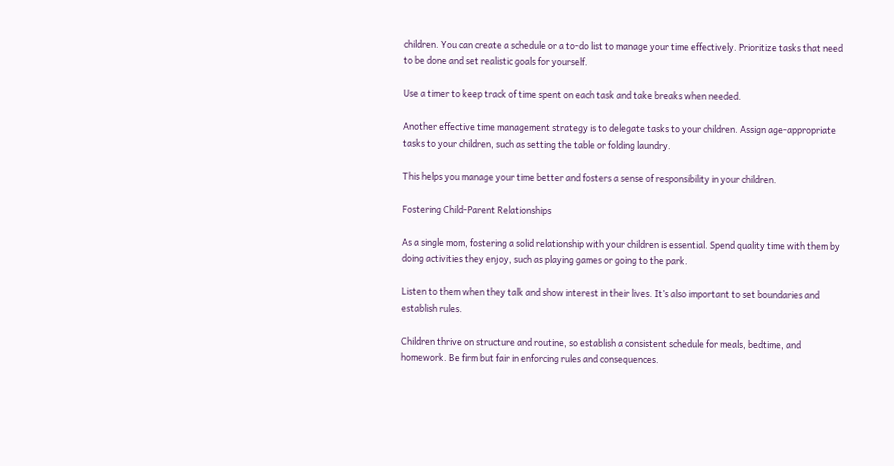children. You can create a schedule or a to-do list to manage your time effectively. Prioritize tasks that need to be done and set realistic goals for yourself.

Use a timer to keep track of time spent on each task and take breaks when needed.

Another effective time management strategy is to delegate tasks to your children. Assign age-appropriate tasks to your children, such as setting the table or folding laundry.

This helps you manage your time better and fosters a sense of responsibility in your children.

Fostering Child-Parent Relationships

As a single mom, fostering a solid relationship with your children is essential. Spend quality time with them by doing activities they enjoy, such as playing games or going to the park.

Listen to them when they talk and show interest in their lives. It’s also important to set boundaries and establish rules.

Children thrive on structure and routine, so establish a consistent schedule for meals, bedtime, and homework. Be firm but fair in enforcing rules and consequences.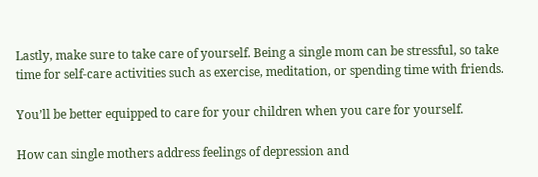Lastly, make sure to take care of yourself. Being a single mom can be stressful, so take time for self-care activities such as exercise, meditation, or spending time with friends.

You’ll be better equipped to care for your children when you care for yourself.

How can single mothers address feelings of depression and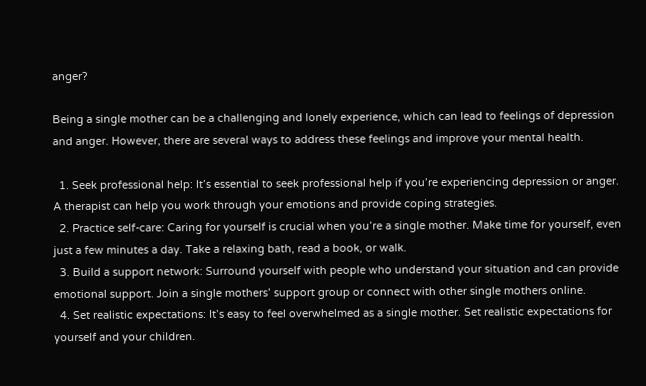anger?

Being a single mother can be a challenging and lonely experience, which can lead to feelings of depression and anger. However, there are several ways to address these feelings and improve your mental health.

  1. Seek professional help: It’s essential to seek professional help if you’re experiencing depression or anger. A therapist can help you work through your emotions and provide coping strategies.
  2. Practice self-care: Caring for yourself is crucial when you’re a single mother. Make time for yourself, even just a few minutes a day. Take a relaxing bath, read a book, or walk.
  3. Build a support network: Surround yourself with people who understand your situation and can provide emotional support. Join a single mothers’ support group or connect with other single mothers online.
  4. Set realistic expectations: It’s easy to feel overwhelmed as a single mother. Set realistic expectations for yourself and your children.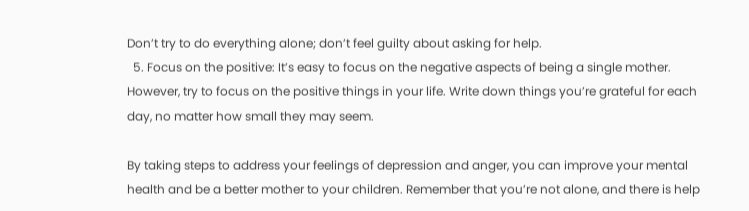Don’t try to do everything alone; don’t feel guilty about asking for help.
  5. Focus on the positive: It’s easy to focus on the negative aspects of being a single mother. However, try to focus on the positive things in your life. Write down things you’re grateful for each day, no matter how small they may seem.

By taking steps to address your feelings of depression and anger, you can improve your mental health and be a better mother to your children. Remember that you’re not alone, and there is help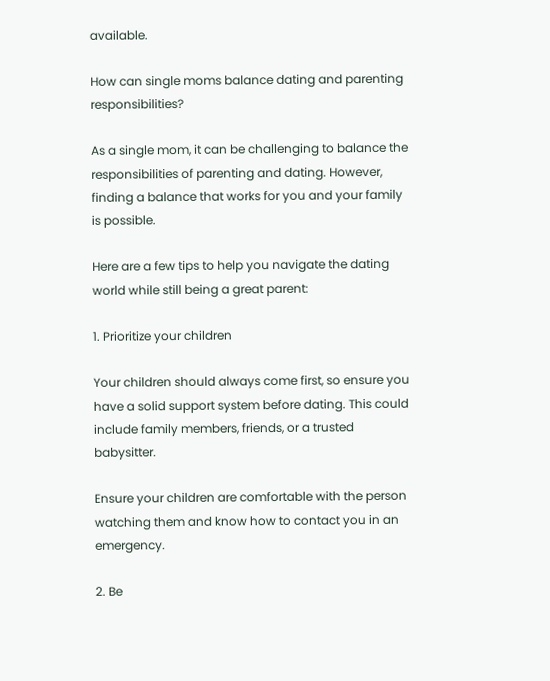available.

How can single moms balance dating and parenting responsibilities?

As a single mom, it can be challenging to balance the responsibilities of parenting and dating. However, finding a balance that works for you and your family is possible.

Here are a few tips to help you navigate the dating world while still being a great parent:

1. Prioritize your children

Your children should always come first, so ensure you have a solid support system before dating. This could include family members, friends, or a trusted babysitter.

Ensure your children are comfortable with the person watching them and know how to contact you in an emergency.

2. Be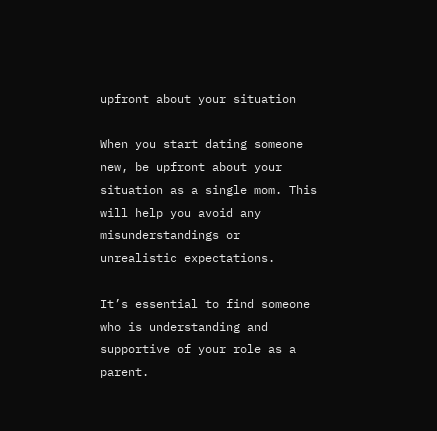upfront about your situation

When you start dating someone new, be upfront about your situation as a single mom. This will help you avoid any misunderstandings or unrealistic expectations.

It’s essential to find someone who is understanding and supportive of your role as a parent.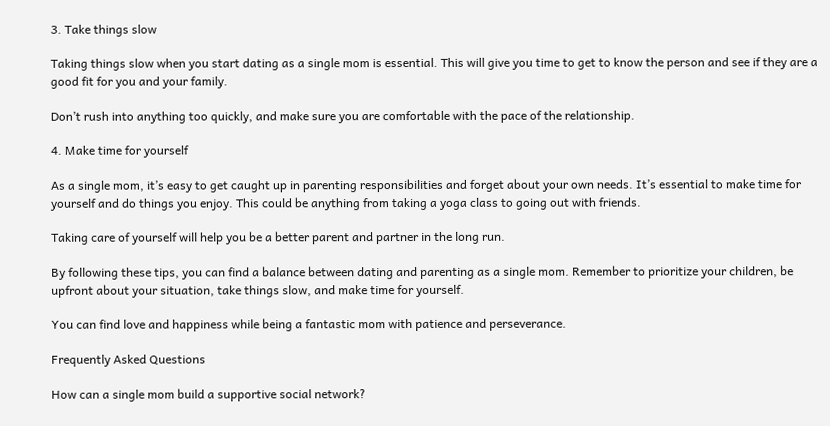3. Take things slow

Taking things slow when you start dating as a single mom is essential. This will give you time to get to know the person and see if they are a good fit for you and your family.

Don’t rush into anything too quickly, and make sure you are comfortable with the pace of the relationship.

4. Make time for yourself

As a single mom, it’s easy to get caught up in parenting responsibilities and forget about your own needs. It’s essential to make time for yourself and do things you enjoy. This could be anything from taking a yoga class to going out with friends.

Taking care of yourself will help you be a better parent and partner in the long run.

By following these tips, you can find a balance between dating and parenting as a single mom. Remember to prioritize your children, be upfront about your situation, take things slow, and make time for yourself.

You can find love and happiness while being a fantastic mom with patience and perseverance.

Frequently Asked Questions

How can a single mom build a supportive social network?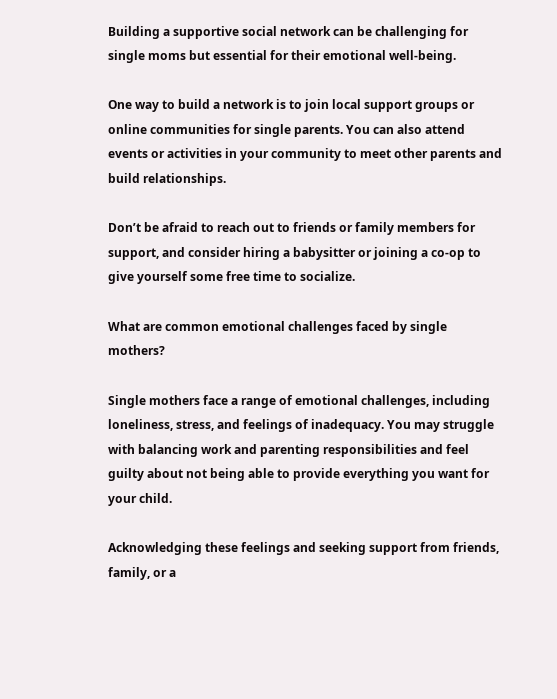Building a supportive social network can be challenging for single moms but essential for their emotional well-being.

One way to build a network is to join local support groups or online communities for single parents. You can also attend events or activities in your community to meet other parents and build relationships.

Don’t be afraid to reach out to friends or family members for support, and consider hiring a babysitter or joining a co-op to give yourself some free time to socialize.

What are common emotional challenges faced by single mothers?

Single mothers face a range of emotional challenges, including loneliness, stress, and feelings of inadequacy. You may struggle with balancing work and parenting responsibilities and feel guilty about not being able to provide everything you want for your child.

Acknowledging these feelings and seeking support from friends, family, or a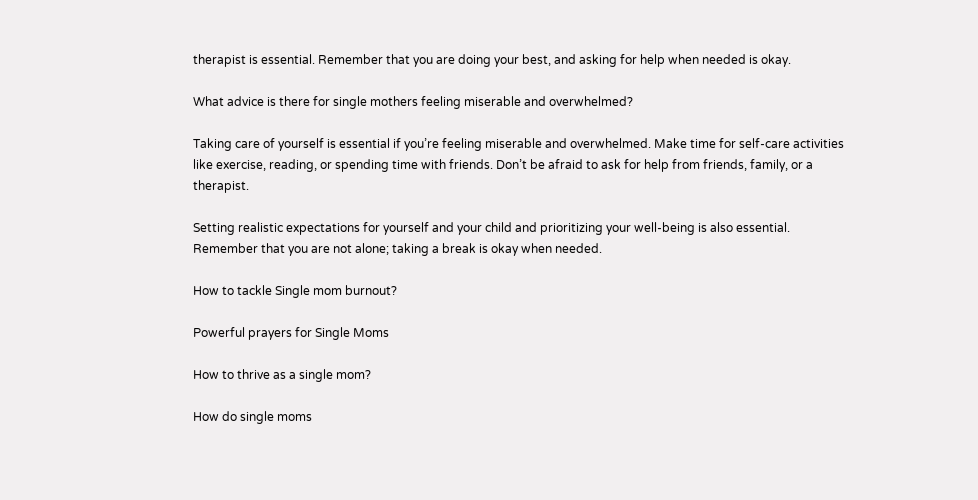therapist is essential. Remember that you are doing your best, and asking for help when needed is okay.

What advice is there for single mothers feeling miserable and overwhelmed?

Taking care of yourself is essential if you’re feeling miserable and overwhelmed. Make time for self-care activities like exercise, reading, or spending time with friends. Don’t be afraid to ask for help from friends, family, or a therapist.

Setting realistic expectations for yourself and your child and prioritizing your well-being is also essential. Remember that you are not alone; taking a break is okay when needed.

How to tackle Single mom burnout?

Powerful prayers for Single Moms

How to thrive as a single mom?

How do single moms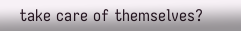take care of themselves?